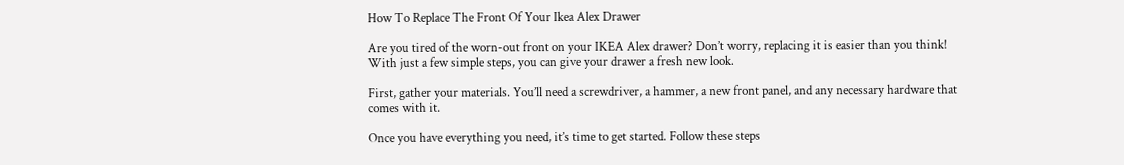How To Replace The Front Of Your Ikea Alex Drawer

Are you tired of the worn-out front on your IKEA Alex drawer? Don’t worry, replacing it is easier than you think! With just a few simple steps, you can give your drawer a fresh new look.

First, gather your materials. You’ll need a screwdriver, a hammer, a new front panel, and any necessary hardware that comes with it.

Once you have everything you need, it’s time to get started. Follow these steps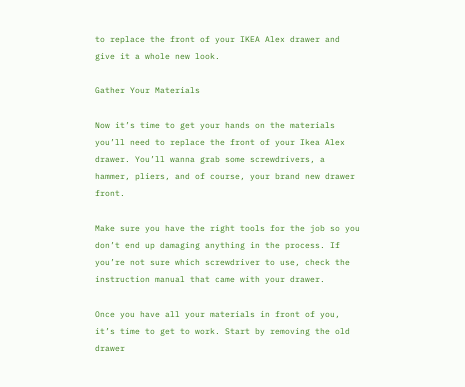to replace the front of your IKEA Alex drawer and give it a whole new look.

Gather Your Materials

Now it’s time to get your hands on the materials you’ll need to replace the front of your Ikea Alex drawer. You’ll wanna grab some screwdrivers, a hammer, pliers, and of course, your brand new drawer front.

Make sure you have the right tools for the job so you don’t end up damaging anything in the process. If you’re not sure which screwdriver to use, check the instruction manual that came with your drawer.

Once you have all your materials in front of you, it’s time to get to work. Start by removing the old drawer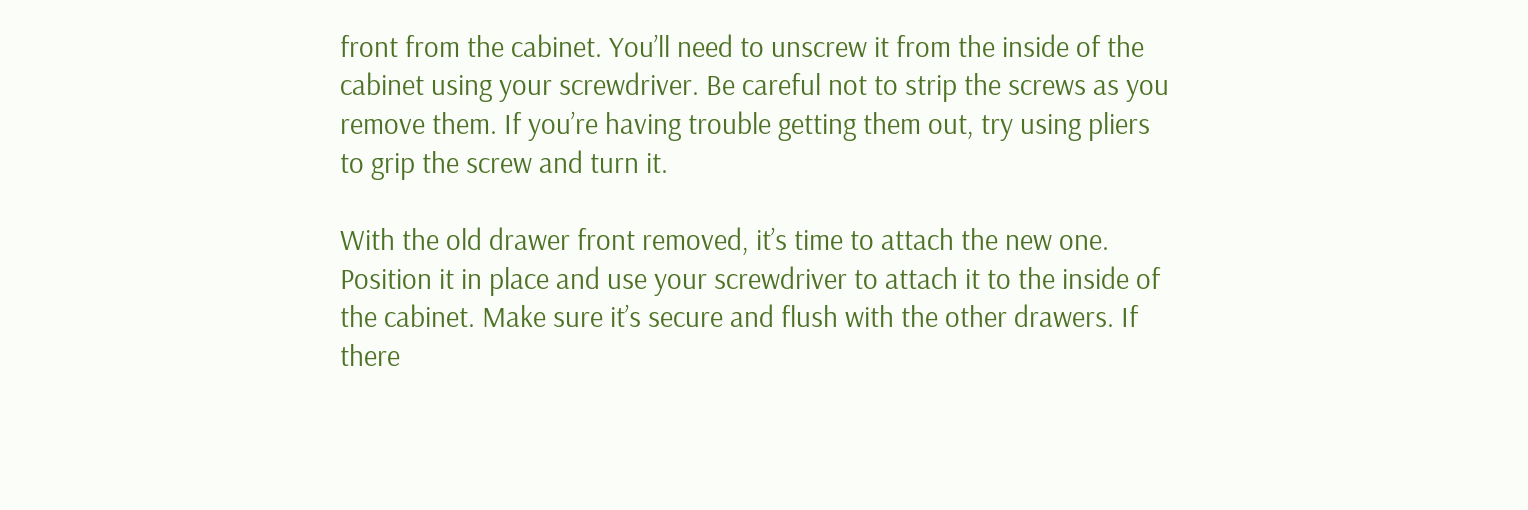front from the cabinet. You’ll need to unscrew it from the inside of the cabinet using your screwdriver. Be careful not to strip the screws as you remove them. If you’re having trouble getting them out, try using pliers to grip the screw and turn it.

With the old drawer front removed, it’s time to attach the new one. Position it in place and use your screwdriver to attach it to the inside of the cabinet. Make sure it’s secure and flush with the other drawers. If there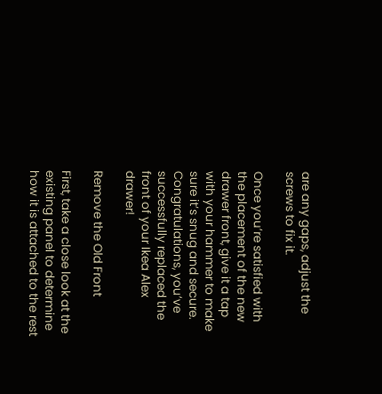are any gaps, adjust the screws to fix it.

Once you’re satisfied with the placement of the new drawer front, give it a tap with your hammer to make sure it’s snug and secure. Congratulations, you’ve successfully replaced the front of your Ikea Alex drawer!

Remove the Old Front

First, take a close look at the existing panel to determine how it is attached to the rest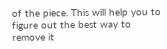of the piece. This will help you to figure out the best way to remove it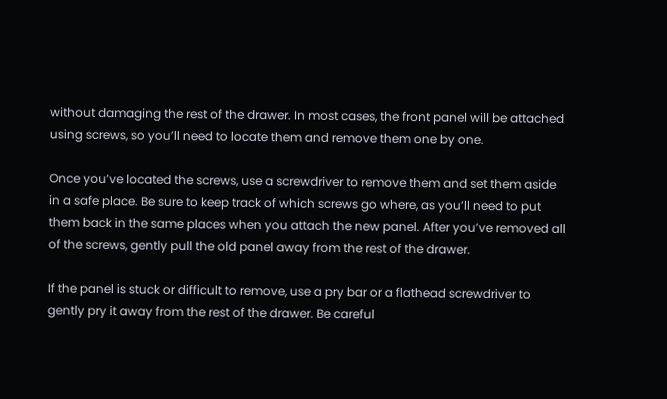without damaging the rest of the drawer. In most cases, the front panel will be attached using screws, so you’ll need to locate them and remove them one by one.

Once you’ve located the screws, use a screwdriver to remove them and set them aside in a safe place. Be sure to keep track of which screws go where, as you’ll need to put them back in the same places when you attach the new panel. After you’ve removed all of the screws, gently pull the old panel away from the rest of the drawer.

If the panel is stuck or difficult to remove, use a pry bar or a flathead screwdriver to gently pry it away from the rest of the drawer. Be careful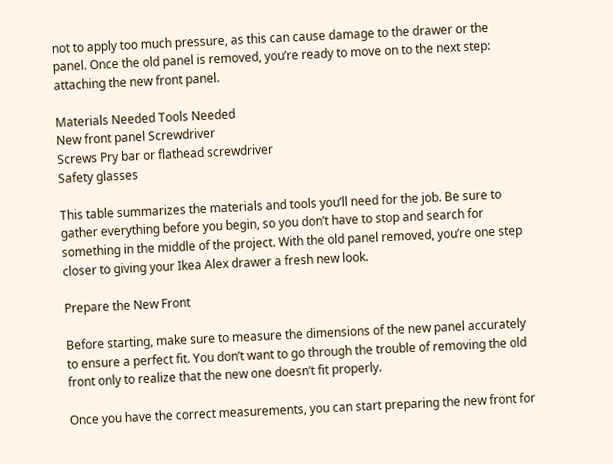not to apply too much pressure, as this can cause damage to the drawer or the panel. Once the old panel is removed, you’re ready to move on to the next step: attaching the new front panel.

Materials Needed Tools Needed
New front panel Screwdriver
Screws Pry bar or flathead screwdriver
Safety glasses

This table summarizes the materials and tools you’ll need for the job. Be sure to gather everything before you begin, so you don’t have to stop and search for something in the middle of the project. With the old panel removed, you’re one step closer to giving your Ikea Alex drawer a fresh new look.

Prepare the New Front

Before starting, make sure to measure the dimensions of the new panel accurately to ensure a perfect fit. You don’t want to go through the trouble of removing the old front only to realize that the new one doesn’t fit properly.

Once you have the correct measurements, you can start preparing the new front for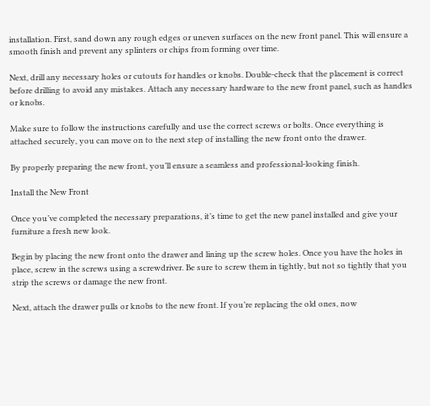installation. First, sand down any rough edges or uneven surfaces on the new front panel. This will ensure a smooth finish and prevent any splinters or chips from forming over time.

Next, drill any necessary holes or cutouts for handles or knobs. Double-check that the placement is correct before drilling to avoid any mistakes. Attach any necessary hardware to the new front panel, such as handles or knobs.

Make sure to follow the instructions carefully and use the correct screws or bolts. Once everything is attached securely, you can move on to the next step of installing the new front onto the drawer.

By properly preparing the new front, you’ll ensure a seamless and professional-looking finish.

Install the New Front

Once you’ve completed the necessary preparations, it’s time to get the new panel installed and give your furniture a fresh new look.

Begin by placing the new front onto the drawer and lining up the screw holes. Once you have the holes in place, screw in the screws using a screwdriver. Be sure to screw them in tightly, but not so tightly that you strip the screws or damage the new front.

Next, attach the drawer pulls or knobs to the new front. If you’re replacing the old ones, now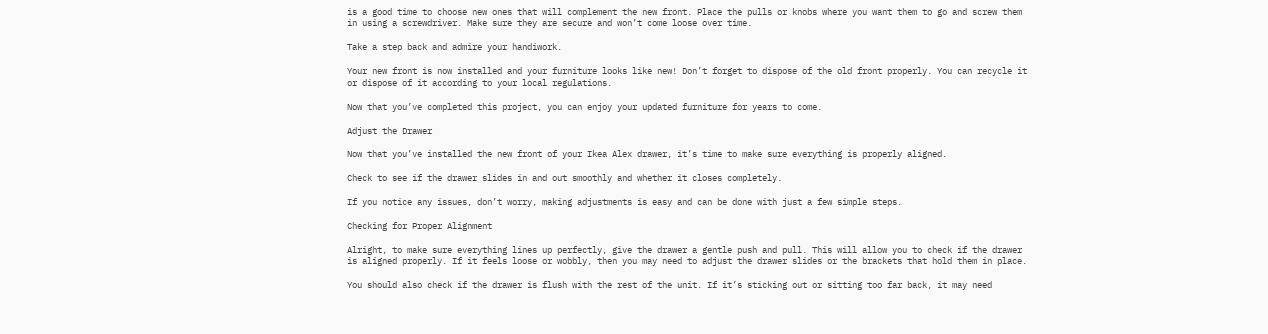is a good time to choose new ones that will complement the new front. Place the pulls or knobs where you want them to go and screw them in using a screwdriver. Make sure they are secure and won’t come loose over time.

Take a step back and admire your handiwork.

Your new front is now installed and your furniture looks like new! Don’t forget to dispose of the old front properly. You can recycle it or dispose of it according to your local regulations.

Now that you’ve completed this project, you can enjoy your updated furniture for years to come.

Adjust the Drawer

Now that you’ve installed the new front of your Ikea Alex drawer, it’s time to make sure everything is properly aligned.

Check to see if the drawer slides in and out smoothly and whether it closes completely.

If you notice any issues, don’t worry, making adjustments is easy and can be done with just a few simple steps.

Checking for Proper Alignment

Alright, to make sure everything lines up perfectly, give the drawer a gentle push and pull. This will allow you to check if the drawer is aligned properly. If it feels loose or wobbly, then you may need to adjust the drawer slides or the brackets that hold them in place.

You should also check if the drawer is flush with the rest of the unit. If it’s sticking out or sitting too far back, it may need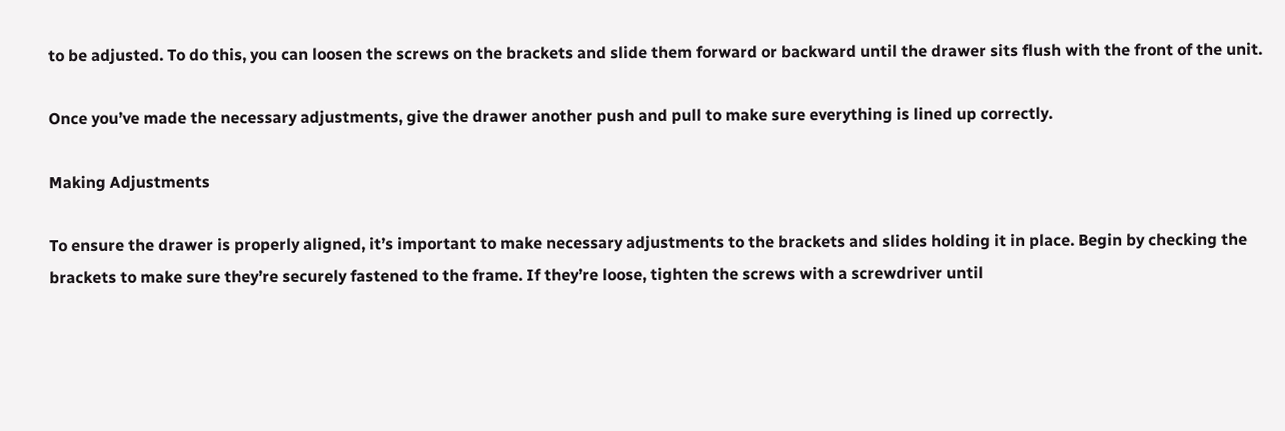to be adjusted. To do this, you can loosen the screws on the brackets and slide them forward or backward until the drawer sits flush with the front of the unit.

Once you’ve made the necessary adjustments, give the drawer another push and pull to make sure everything is lined up correctly.

Making Adjustments

To ensure the drawer is properly aligned, it’s important to make necessary adjustments to the brackets and slides holding it in place. Begin by checking the brackets to make sure they’re securely fastened to the frame. If they’re loose, tighten the screws with a screwdriver until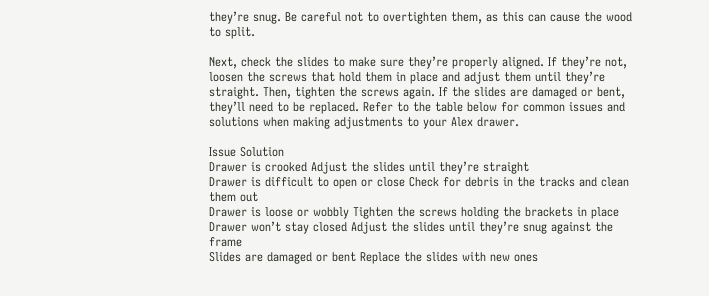they’re snug. Be careful not to overtighten them, as this can cause the wood to split.

Next, check the slides to make sure they’re properly aligned. If they’re not, loosen the screws that hold them in place and adjust them until they’re straight. Then, tighten the screws again. If the slides are damaged or bent, they’ll need to be replaced. Refer to the table below for common issues and solutions when making adjustments to your Alex drawer.

Issue Solution
Drawer is crooked Adjust the slides until they’re straight
Drawer is difficult to open or close Check for debris in the tracks and clean them out
Drawer is loose or wobbly Tighten the screws holding the brackets in place
Drawer won’t stay closed Adjust the slides until they’re snug against the frame
Slides are damaged or bent Replace the slides with new ones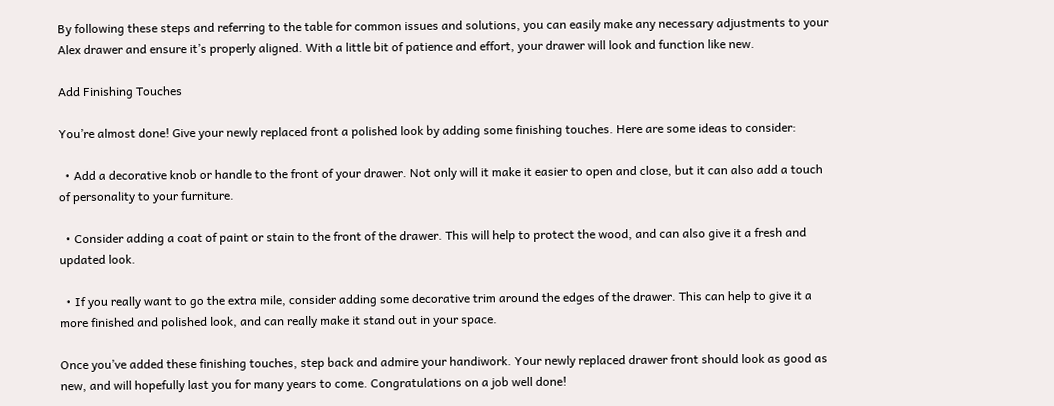By following these steps and referring to the table for common issues and solutions, you can easily make any necessary adjustments to your Alex drawer and ensure it’s properly aligned. With a little bit of patience and effort, your drawer will look and function like new.

Add Finishing Touches

You’re almost done! Give your newly replaced front a polished look by adding some finishing touches. Here are some ideas to consider:

  • Add a decorative knob or handle to the front of your drawer. Not only will it make it easier to open and close, but it can also add a touch of personality to your furniture.

  • Consider adding a coat of paint or stain to the front of the drawer. This will help to protect the wood, and can also give it a fresh and updated look.

  • If you really want to go the extra mile, consider adding some decorative trim around the edges of the drawer. This can help to give it a more finished and polished look, and can really make it stand out in your space.

Once you’ve added these finishing touches, step back and admire your handiwork. Your newly replaced drawer front should look as good as new, and will hopefully last you for many years to come. Congratulations on a job well done!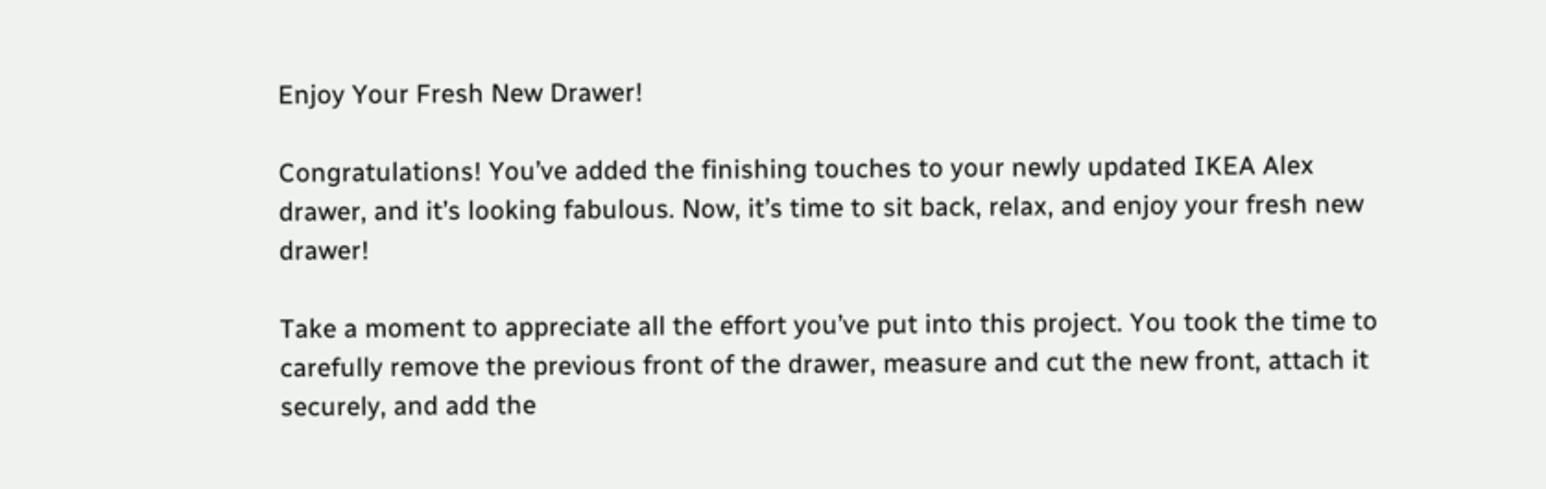Enjoy Your Fresh New Drawer!

Congratulations! You’ve added the finishing touches to your newly updated IKEA Alex drawer, and it’s looking fabulous. Now, it’s time to sit back, relax, and enjoy your fresh new drawer!

Take a moment to appreciate all the effort you’ve put into this project. You took the time to carefully remove the previous front of the drawer, measure and cut the new front, attach it securely, and add the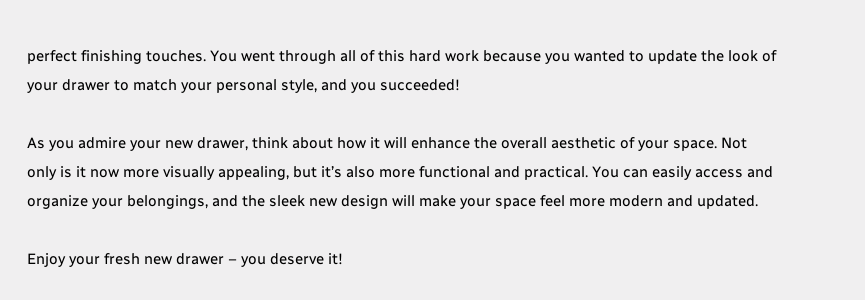perfect finishing touches. You went through all of this hard work because you wanted to update the look of your drawer to match your personal style, and you succeeded!

As you admire your new drawer, think about how it will enhance the overall aesthetic of your space. Not only is it now more visually appealing, but it’s also more functional and practical. You can easily access and organize your belongings, and the sleek new design will make your space feel more modern and updated.

Enjoy your fresh new drawer – you deserve it!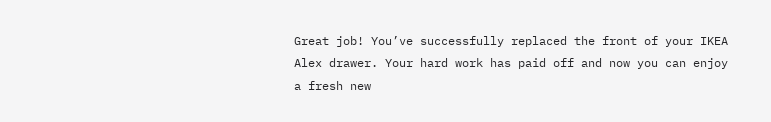Great job! You’ve successfully replaced the front of your IKEA Alex drawer. Your hard work has paid off and now you can enjoy a fresh new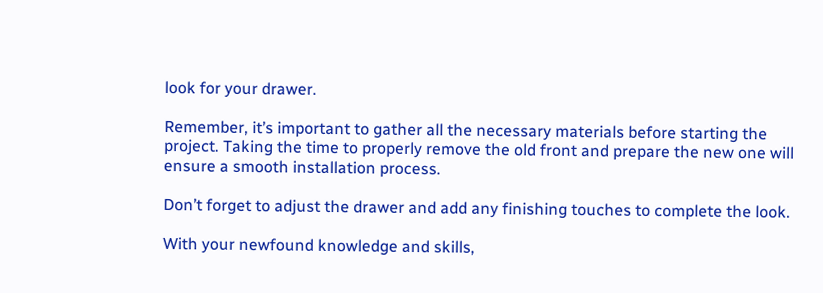look for your drawer.

Remember, it’s important to gather all the necessary materials before starting the project. Taking the time to properly remove the old front and prepare the new one will ensure a smooth installation process.

Don’t forget to adjust the drawer and add any finishing touches to complete the look.

With your newfound knowledge and skills,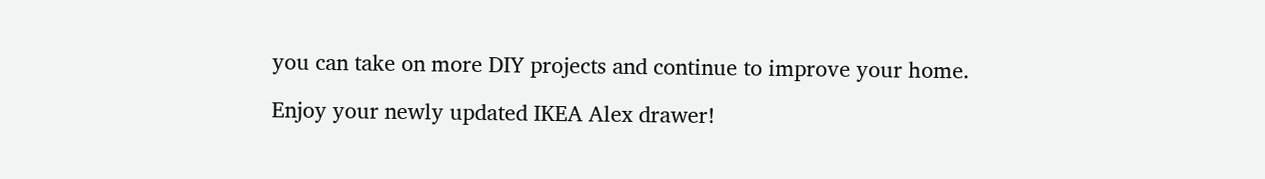you can take on more DIY projects and continue to improve your home.

Enjoy your newly updated IKEA Alex drawer!